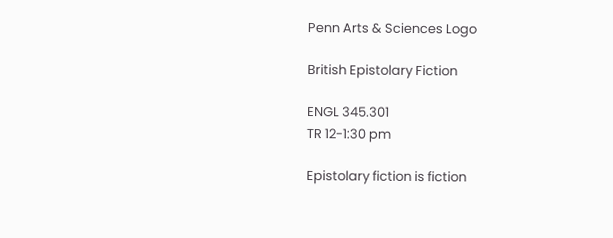Penn Arts & Sciences Logo

British Epistolary Fiction

ENGL 345.301
TR 12-1:30 pm

Epistolary fiction is fiction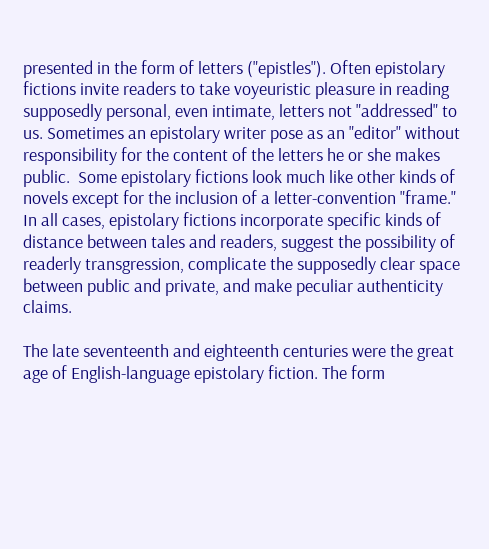presented in the form of letters ("epistles"). Often epistolary fictions invite readers to take voyeuristic pleasure in reading supposedly personal, even intimate, letters not "addressed" to us. Sometimes an epistolary writer pose as an "editor" without responsibility for the content of the letters he or she makes public.  Some epistolary fictions look much like other kinds of novels except for the inclusion of a letter-convention "frame." In all cases, epistolary fictions incorporate specific kinds of distance between tales and readers, suggest the possibility of readerly transgression, complicate the supposedly clear space between public and private, and make peculiar authenticity claims.

The late seventeenth and eighteenth centuries were the great age of English-language epistolary fiction. The form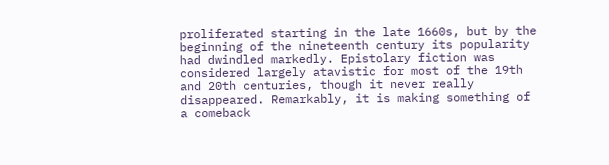proliferated starting in the late 1660s, but by the beginning of the nineteenth century its popularity had dwindled markedly. Epistolary fiction was considered largely atavistic for most of the 19th and 20th centuries, though it never really disappeared. Remarkably, it is making something of a comeback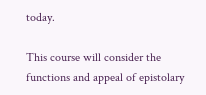today.

This course will consider the functions and appeal of epistolary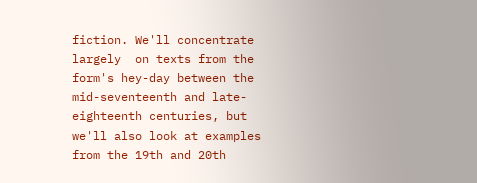fiction. We'll concentrate largely  on texts from the form's hey-day between the mid-seventeenth and late-eighteenth centuries, but we'll also look at examples from the 19th and 20th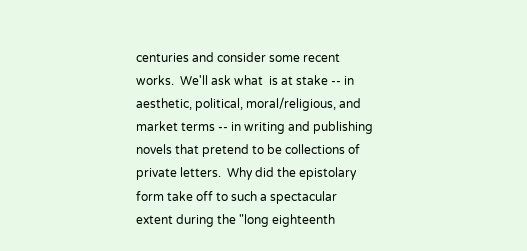centuries and consider some recent works.  We'll ask what  is at stake -- in aesthetic, political, moral/religious, and market terms -- in writing and publishing novels that pretend to be collections of private letters.  Why did the epistolary form take off to such a spectacular extent during the "long eighteenth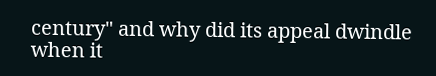century" and why did its appeal dwindle when it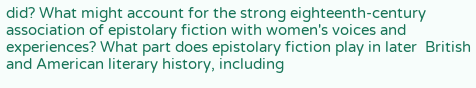did? What might account for the strong eighteenth-century association of epistolary fiction with women's voices and experiences? What part does epistolary fiction play in later  British and American literary history, including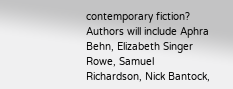contemporary fiction?  Authors will include Aphra Behn, Elizabeth Singer Rowe, Samuel Richardson, Nick Bantock,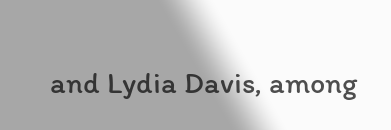and Lydia Davis, among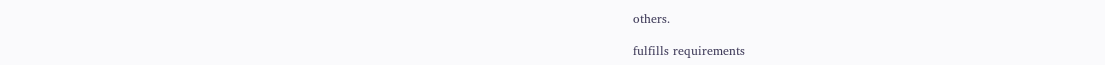others.

fulfills requirements